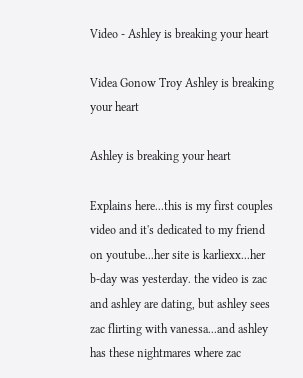Video - Ashley is breaking your heart

Videa Gonow Troy Ashley is breaking your heart

Ashley is breaking your heart

Explains here...this is my first couples video and it's dedicated to my friend on youtube...her site is karliexx...her b-day was yesterday. the video is zac and ashley are dating, but ashley sees zac flirting with vanessa...and ashley has these nightmares where zac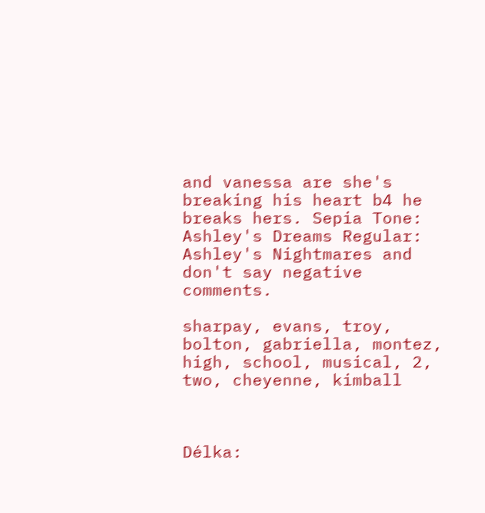and vanessa are she's breaking his heart b4 he breaks hers. Sepia Tone: Ashley's Dreams Regular: Ashley's Nightmares and don't say negative comments.

sharpay, evans, troy, bolton, gabriella, montez, high, school, musical, 2, two, cheyenne, kimball



Délka: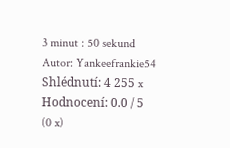3 minut : 50 sekund
Autor: Yankeefrankie54
Shlédnutí: 4 255 x
Hodnocení: 0.0 / 5   (0 x)